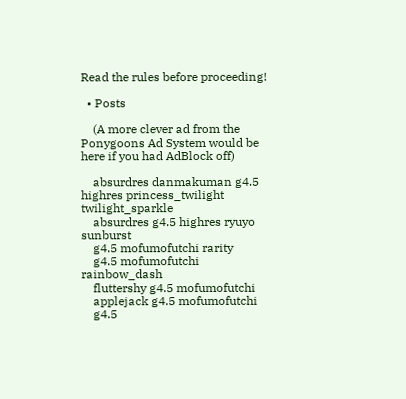Read the rules before proceeding!

  • Posts

    (A more clever ad from the Ponygoons Ad System would be here if you had AdBlock off)

    absurdres danmakuman g4.5 highres princess_twilight twilight_sparkle
    absurdres g4.5 highres ryuyo sunburst
    g4.5 mofumofutchi rarity
    g4.5 mofumofutchi rainbow_dash
    fluttershy g4.5 mofumofutchi
    applejack g4.5 mofumofutchi
    g4.5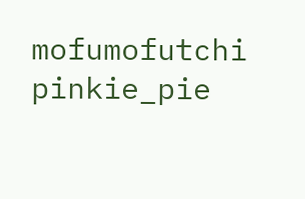mofumofutchi pinkie_pie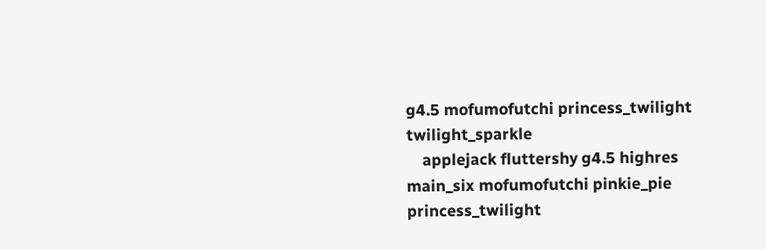g4.5 mofumofutchi princess_twilight twilight_sparkle
    applejack fluttershy g4.5 highres main_six mofumofutchi pinkie_pie princess_twilight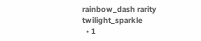rainbow_dash rarity twilight_sparkle
  • 1